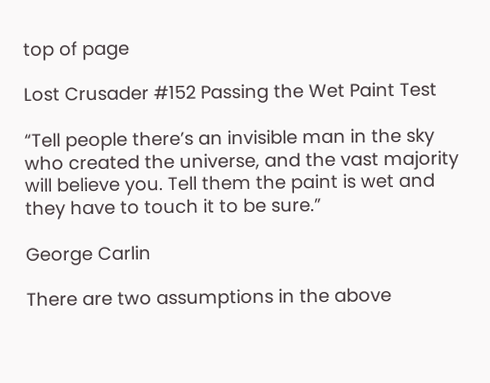top of page

Lost Crusader #152 Passing the Wet Paint Test

“Tell people there’s an invisible man in the sky who created the universe, and the vast majority will believe you. Tell them the paint is wet and they have to touch it to be sure.”

George Carlin

There are two assumptions in the above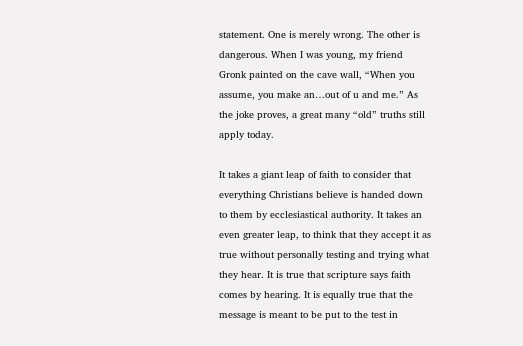statement. One is merely wrong. The other is dangerous. When I was young, my friend Gronk painted on the cave wall, “When you assume, you make an…out of u and me.” As the joke proves, a great many “old” truths still apply today.

It takes a giant leap of faith to consider that everything Christians believe is handed down to them by ecclesiastical authority. It takes an even greater leap, to think that they accept it as true without personally testing and trying what they hear. It is true that scripture says faith comes by hearing. It is equally true that the message is meant to be put to the test in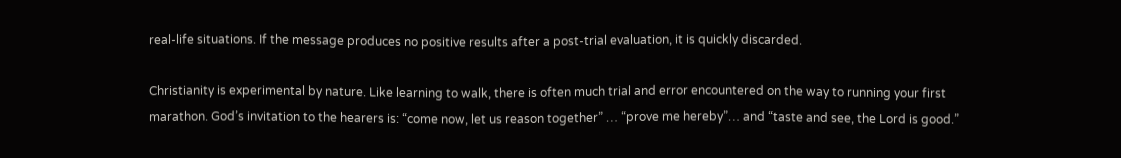real-life situations. If the message produces no positive results after a post-trial evaluation, it is quickly discarded.

Christianity is experimental by nature. Like learning to walk, there is often much trial and error encountered on the way to running your first marathon. God’s invitation to the hearers is: “come now, let us reason together” … “prove me hereby”… and “taste and see, the Lord is good.”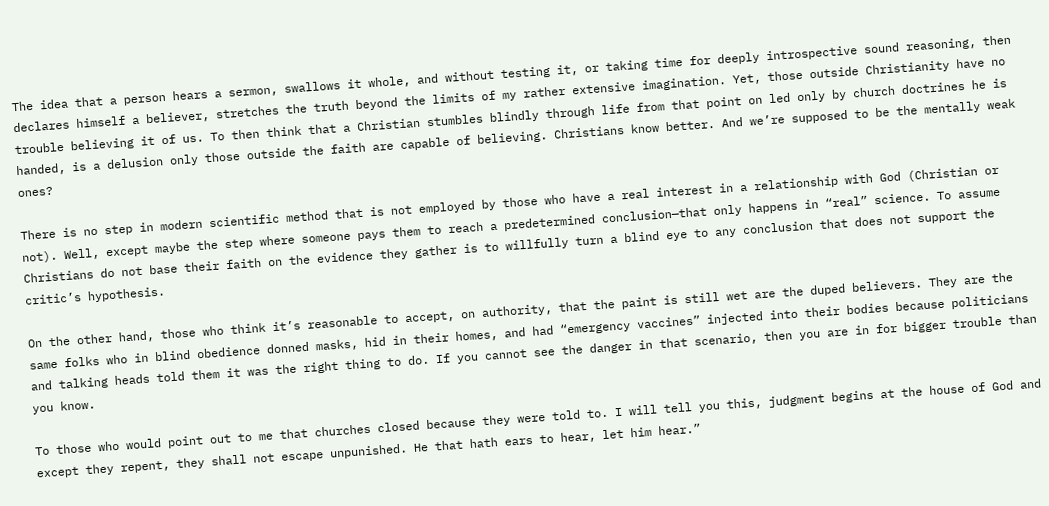The idea that a person hears a sermon, swallows it whole, and without testing it, or taking time for deeply introspective sound reasoning, then declares himself a believer, stretches the truth beyond the limits of my rather extensive imagination. Yet, those outside Christianity have no trouble believing it of us. To then think that a Christian stumbles blindly through life from that point on led only by church doctrines he is handed, is a delusion only those outside the faith are capable of believing. Christians know better. And we’re supposed to be the mentally weak ones?

There is no step in modern scientific method that is not employed by those who have a real interest in a relationship with God (Christian or not). Well, except maybe the step where someone pays them to reach a predetermined conclusion—that only happens in “real” science. To assume Christians do not base their faith on the evidence they gather is to willfully turn a blind eye to any conclusion that does not support the critic’s hypothesis.

On the other hand, those who think it’s reasonable to accept, on authority, that the paint is still wet are the duped believers. They are the same folks who in blind obedience donned masks, hid in their homes, and had “emergency vaccines” injected into their bodies because politicians and talking heads told them it was the right thing to do. If you cannot see the danger in that scenario, then you are in for bigger trouble than you know.

To those who would point out to me that churches closed because they were told to. I will tell you this, judgment begins at the house of God and except they repent, they shall not escape unpunished. He that hath ears to hear, let him hear.”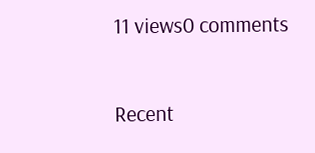11 views0 comments

Recent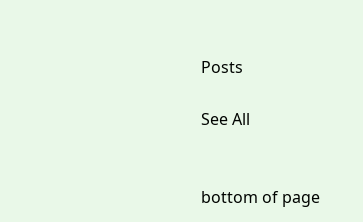Posts

See All


bottom of page